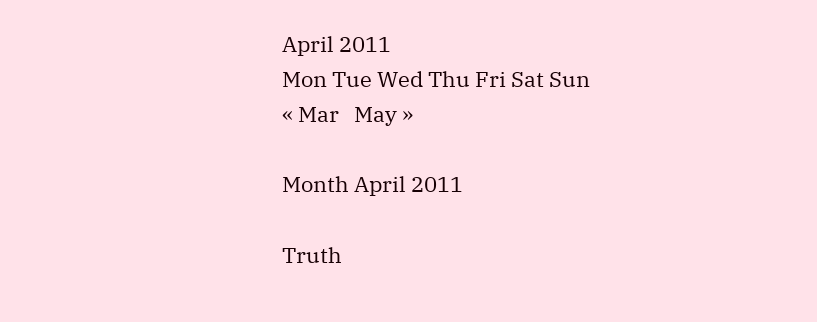April 2011
Mon Tue Wed Thu Fri Sat Sun
« Mar   May »

Month April 2011

Truth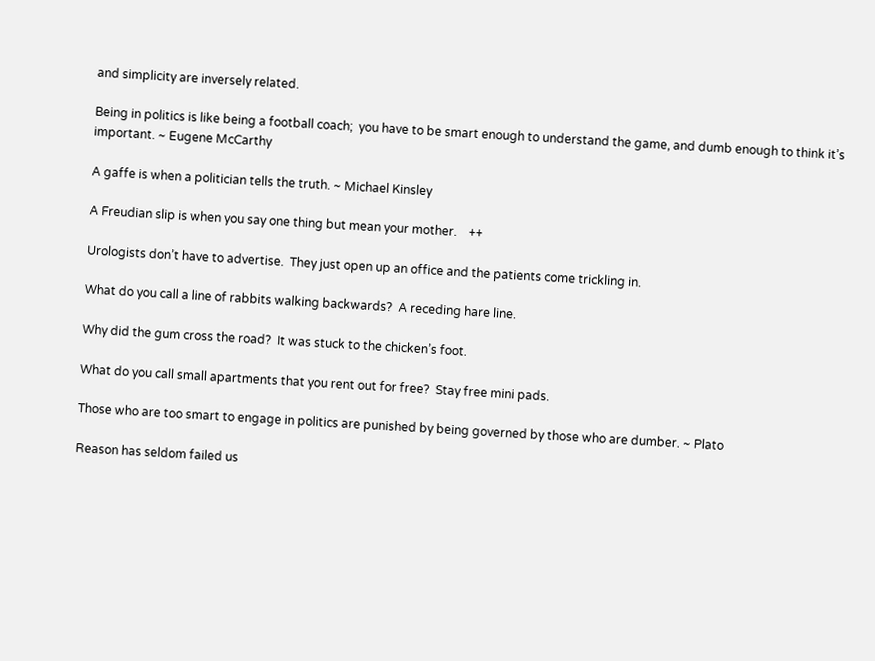and simplicity are inversely related.

Being in politics is like being a football coach;  you have to be smart enough to understand the game, and dumb enough to think it’s important. ~ Eugene McCarthy

A gaffe is when a politician tells the truth. ~ Michael Kinsley

A Freudian slip is when you say one thing but mean your mother.    ++

Urologists don’t have to advertise.  They just open up an office and the patients come trickling in.

What do you call a line of rabbits walking backwards?  A receding hare line.

Why did the gum cross the road?  It was stuck to the chicken’s foot.

What do you call small apartments that you rent out for free?  Stay free mini pads.

Those who are too smart to engage in politics are punished by being governed by those who are dumber. ~ Plato

Reason has seldom failed us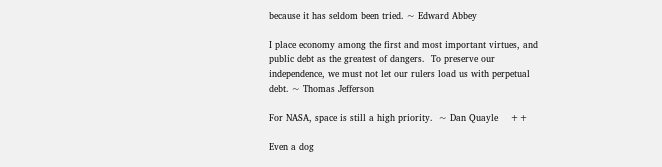because it has seldom been tried. ~ Edward Abbey

I place economy among the first and most important virtues, and public debt as the greatest of dangers.  To preserve our independence, we must not let our rulers load us with perpetual debt. ~ Thomas Jefferson

For NASA, space is still a high priority.  ~ Dan Quayle    ++

Even a dog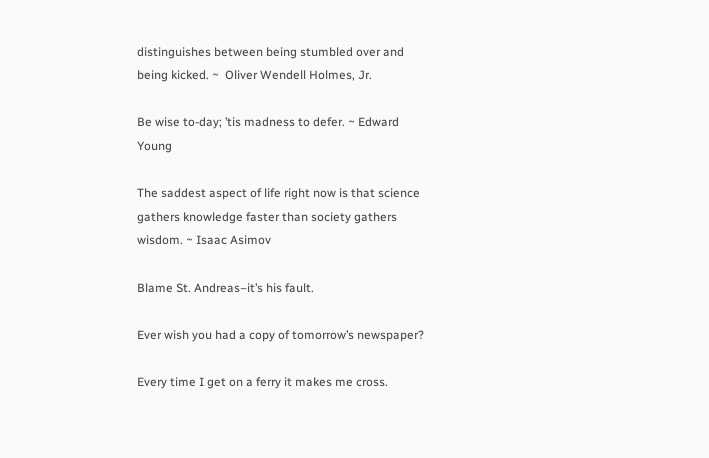distinguishes between being stumbled over and being kicked. ~  Oliver Wendell Holmes, Jr.

Be wise to-day; ’tis madness to defer. ~ Edward Young

The saddest aspect of life right now is that science gathers knowledge faster than society gathers wisdom. ~ Isaac Asimov

Blame St. Andreas–it’s his fault.

Ever wish you had a copy of tomorrow’s newspaper?

Every time I get on a ferry it makes me cross.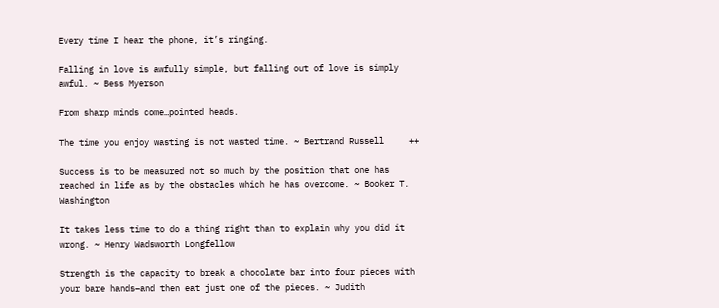Every time I hear the phone, it’s ringing.

Falling in love is awfully simple, but falling out of love is simply awful. ~ Bess Myerson

From sharp minds come…pointed heads.

The time you enjoy wasting is not wasted time. ~ Bertrand Russell     ++

Success is to be measured not so much by the position that one has reached in life as by the obstacles which he has overcome. ~ Booker T. Washington

It takes less time to do a thing right than to explain why you did it wrong. ~ Henry Wadsworth Longfellow

Strength is the capacity to break a chocolate bar into four pieces with your bare hands–and then eat just one of the pieces. ~ Judith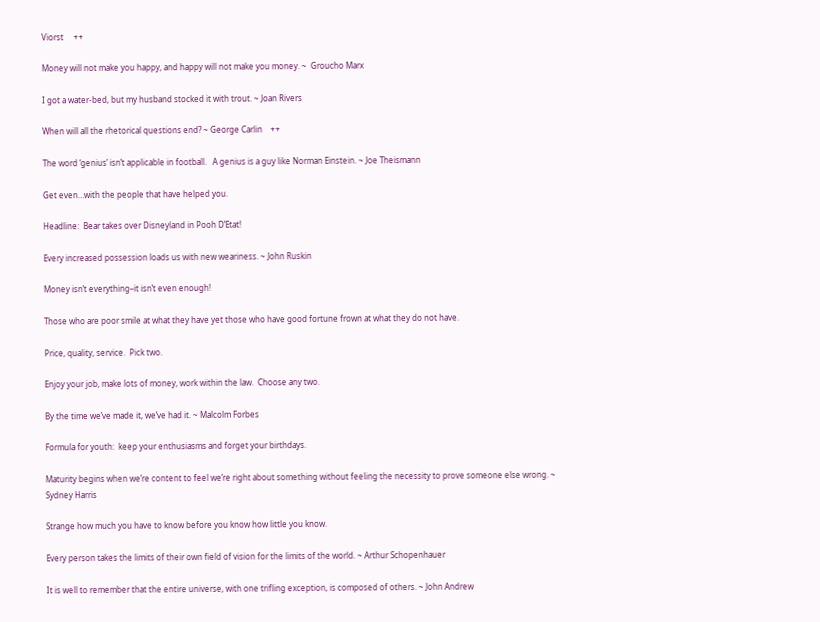Viorst     ++

Money will not make you happy, and happy will not make you money. ~  Groucho Marx

I got a water-bed, but my husband stocked it with trout. ~ Joan Rivers

When will all the rhetorical questions end? ~ George Carlin    ++

The word ‘genius’ isn’t applicable in football.   A genius is a guy like Norman Einstein. ~ Joe Theismann

Get even…with the people that have helped you.

Headline:  Bear takes over Disneyland in Pooh D’Etat!

Every increased possession loads us with new weariness. ~ John Ruskin

Money isn’t everything–it isn’t even enough!

Those who are poor smile at what they have yet those who have good fortune frown at what they do not have.

Price, quality, service.  Pick two.

Enjoy your job, make lots of money, work within the law.  Choose any two.

By the time we’ve made it, we’ve had it. ~ Malcolm Forbes

Formula for youth:  keep your enthusiasms and forget your birthdays.

Maturity begins when we’re content to feel we’re right about something without feeling the necessity to prove someone else wrong. ~ Sydney Harris

Strange how much you have to know before you know how little you know.

Every person takes the limits of their own field of vision for the limits of the world. ~ Arthur Schopenhauer

It is well to remember that the entire universe, with one trifling exception, is composed of others. ~ John Andrew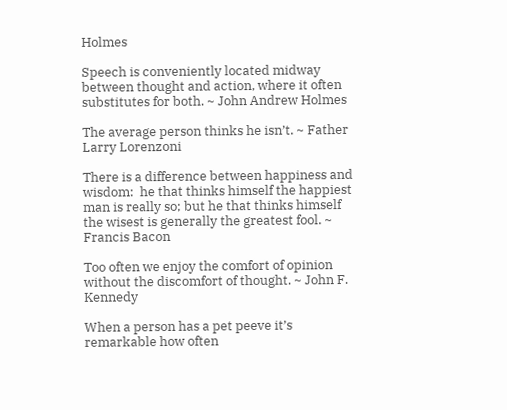Holmes

Speech is conveniently located midway between thought and action, where it often substitutes for both. ~ John Andrew Holmes

The average person thinks he isn’t. ~ Father Larry Lorenzoni

There is a difference between happiness and wisdom:  he that thinks himself the happiest man is really so; but he that thinks himself the wisest is generally the greatest fool. ~ Francis Bacon

Too often we enjoy the comfort of opinion without the discomfort of thought. ~ John F. Kennedy

When a person has a pet peeve it’s remarkable how often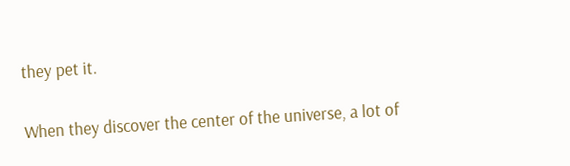they pet it.

When they discover the center of the universe, a lot of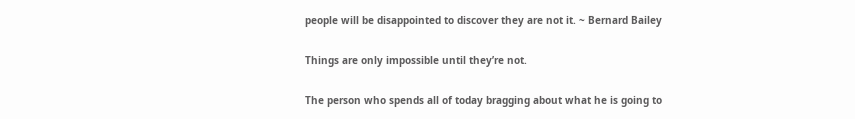people will be disappointed to discover they are not it. ~ Bernard Bailey

Things are only impossible until they’re not.

The person who spends all of today bragging about what he is going to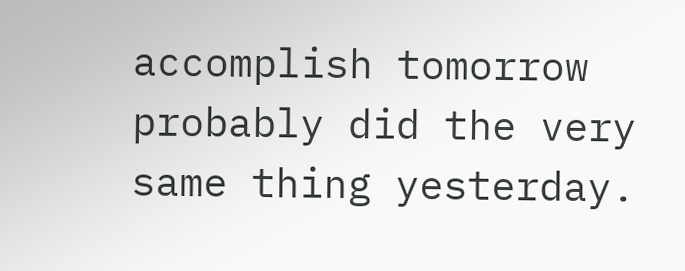accomplish tomorrow probably did the very same thing yesterday.